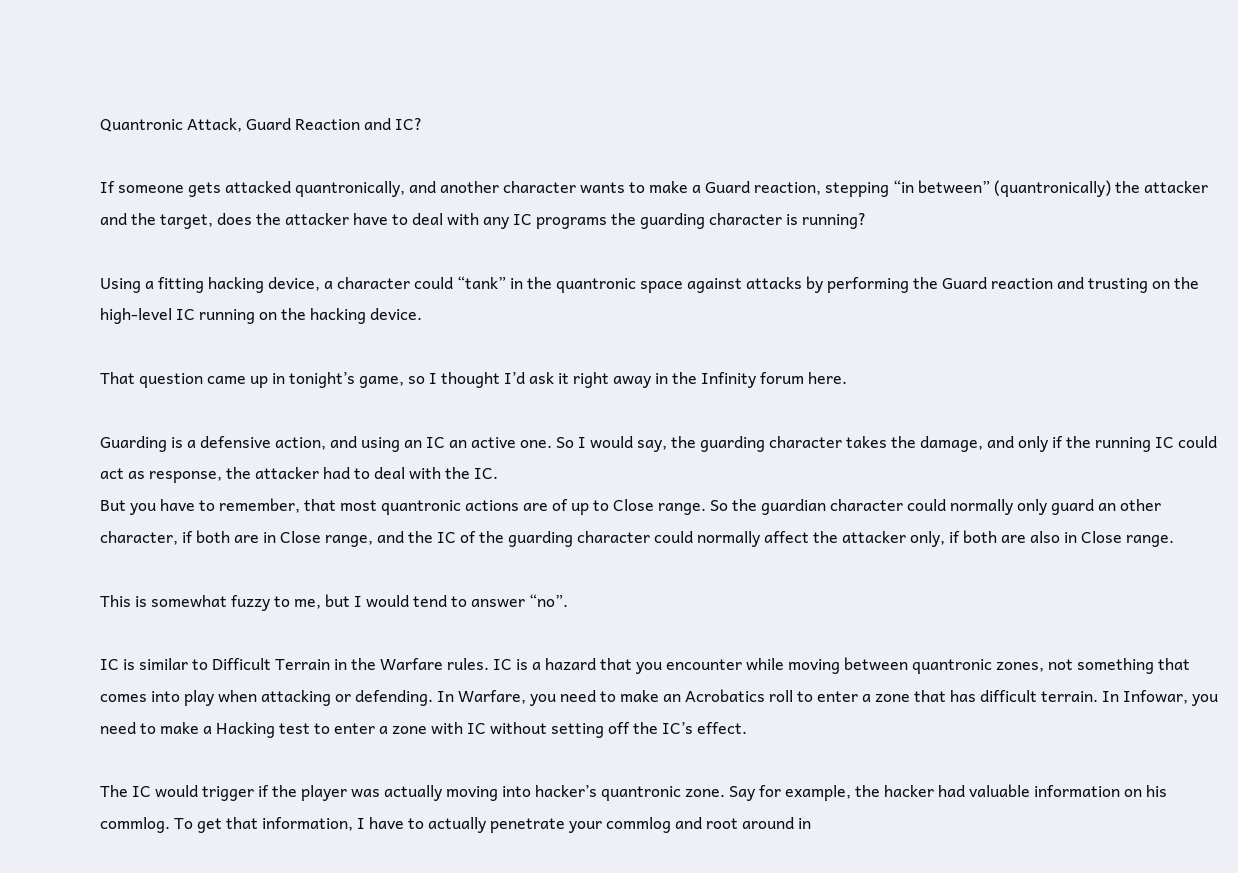Quantronic Attack, Guard Reaction and IC?

If someone gets attacked quantronically, and another character wants to make a Guard reaction, stepping “in between” (quantronically) the attacker and the target, does the attacker have to deal with any IC programs the guarding character is running?

Using a fitting hacking device, a character could “tank” in the quantronic space against attacks by performing the Guard reaction and trusting on the high-level IC running on the hacking device.

That question came up in tonight’s game, so I thought I’d ask it right away in the Infinity forum here.

Guarding is a defensive action, and using an IC an active one. So I would say, the guarding character takes the damage, and only if the running IC could act as response, the attacker had to deal with the IC.
But you have to remember, that most quantronic actions are of up to Close range. So the guardian character could normally only guard an other character, if both are in Close range, and the IC of the guarding character could normally affect the attacker only, if both are also in Close range.

This is somewhat fuzzy to me, but I would tend to answer “no”.

IC is similar to Difficult Terrain in the Warfare rules. IC is a hazard that you encounter while moving between quantronic zones, not something that comes into play when attacking or defending. In Warfare, you need to make an Acrobatics roll to enter a zone that has difficult terrain. In Infowar, you need to make a Hacking test to enter a zone with IC without setting off the IC’s effect.

The IC would trigger if the player was actually moving into hacker’s quantronic zone. Say for example, the hacker had valuable information on his commlog. To get that information, I have to actually penetrate your commlog and root around in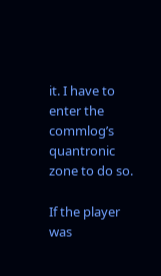it. I have to enter the commlog’s quantronic zone to do so.

If the player was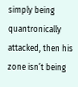simply being quantronically attacked, then his zone isn’t being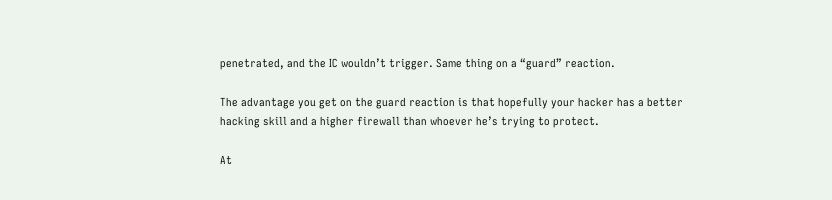penetrated, and the IC wouldn’t trigger. Same thing on a “guard” reaction.

The advantage you get on the guard reaction is that hopefully your hacker has a better hacking skill and a higher firewall than whoever he’s trying to protect.

At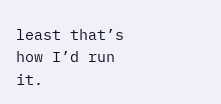least that’s how I’d run it.